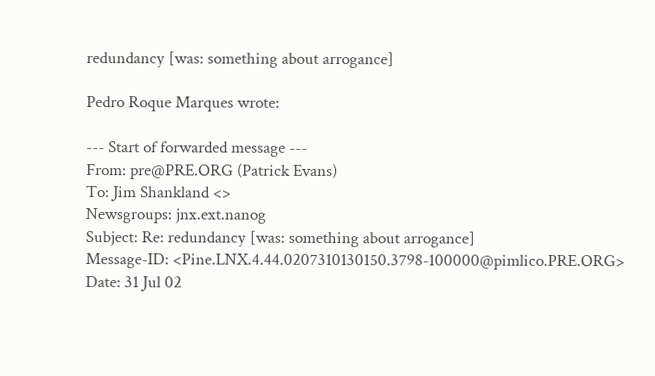redundancy [was: something about arrogance]

Pedro Roque Marques wrote:

--- Start of forwarded message ---
From: pre@PRE.ORG (Patrick Evans)
To: Jim Shankland <>
Newsgroups: jnx.ext.nanog
Subject: Re: redundancy [was: something about arrogance]
Message-ID: <Pine.LNX.4.44.0207310130150.3798-100000@pimlico.PRE.ORG>
Date: 31 Jul 02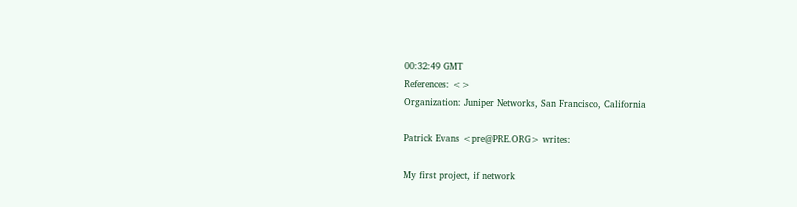00:32:49 GMT
References: <>
Organization: Juniper Networks, San Francisco, California

Patrick Evans <pre@PRE.ORG> writes:

My first project, if network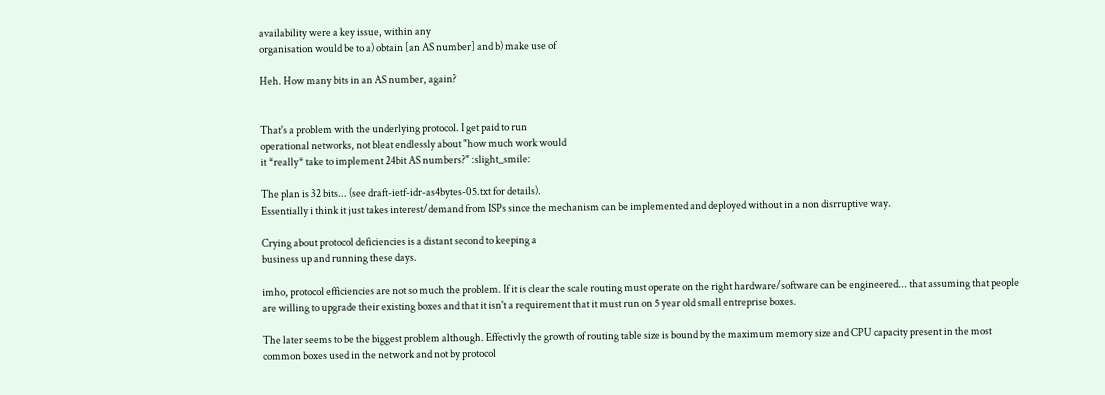availability were a key issue, within any
organisation would be to a) obtain [an AS number] and b) make use of

Heh. How many bits in an AS number, again?


That's a problem with the underlying protocol. I get paid to run
operational networks, not bleat endlessly about "how much work would
it *really* take to implement 24bit AS numbers?" :slight_smile:

The plan is 32 bits... (see draft-ietf-idr-as4bytes-05.txt for details).
Essentially i think it just takes interest/demand from ISPs since the mechanism can be implemented and deployed without in a non disrruptive way.

Crying about protocol deficiencies is a distant second to keeping a
business up and running these days.

imho, protocol efficiencies are not so much the problem. If it is clear the scale routing must operate on the right hardware/software can be engineered... that assuming that people are willing to upgrade their existing boxes and that it isn't a requirement that it must run on 5 year old small entreprise boxes.

The later seems to be the biggest problem although. Effectivly the growth of routing table size is bound by the maximum memory size and CPU capacity present in the most common boxes used in the network and not by protocol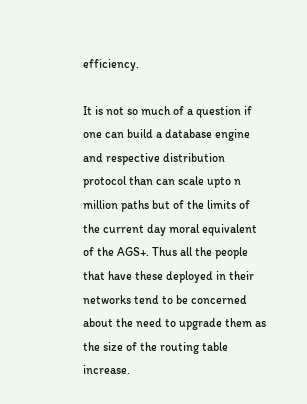efficiency.

It is not so much of a question if one can build a database engine and respective distribution protocol than can scale upto n million paths but of the limits of the current day moral equivalent of the AGS+. Thus all the people that have these deployed in their networks tend to be concerned about the need to upgrade them as the size of the routing table increase.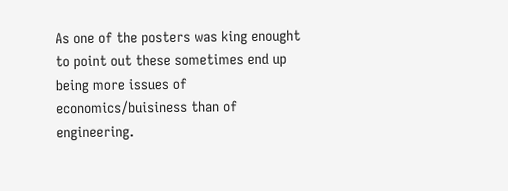As one of the posters was king enought to point out these sometimes end up being more issues of economics/buisiness than of engineering.